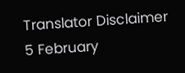Translator Disclaimer
5 February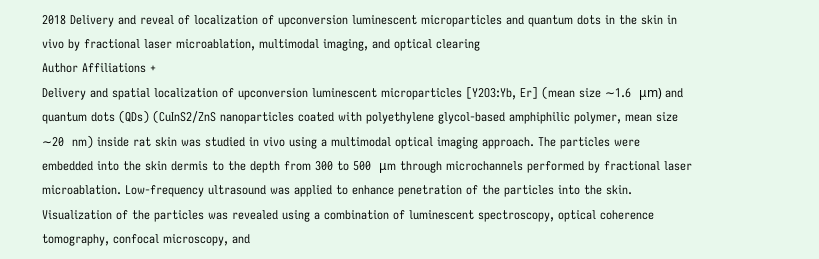2018 Delivery and reveal of localization of upconversion luminescent microparticles and quantum dots in the skin in vivo by fractional laser microablation, multimodal imaging, and optical clearing
Author Affiliations +
Delivery and spatial localization of upconversion luminescent microparticles [Y2O3:Yb, Er] (mean size ∼1.6  μm) and quantum dots (QDs) (CuInS2/ZnS nanoparticles coated with polyethylene glycol-based amphiphilic polymer, mean size ∼20  nm) inside rat skin was studied in vivo using a multimodal optical imaging approach. The particles were embedded into the skin dermis to the depth from 300 to 500  μm through microchannels performed by fractional laser microablation. Low-frequency ultrasound was applied to enhance penetration of the particles into the skin. Visualization of the particles was revealed using a combination of luminescent spectroscopy, optical coherence tomography, confocal microscopy, and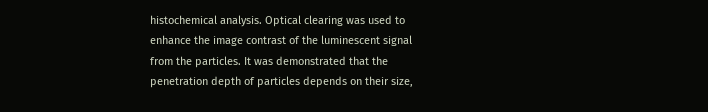histochemical analysis. Optical clearing was used to enhance the image contrast of the luminescent signal from the particles. It was demonstrated that the penetration depth of particles depends on their size,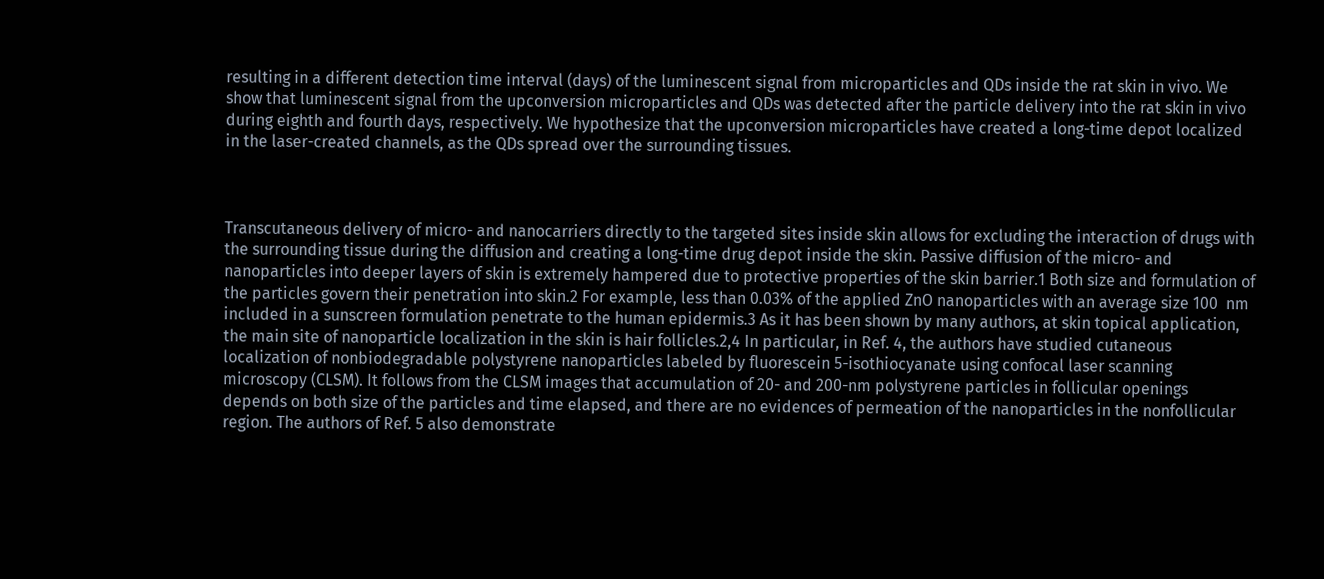resulting in a different detection time interval (days) of the luminescent signal from microparticles and QDs inside the rat skin in vivo. We show that luminescent signal from the upconversion microparticles and QDs was detected after the particle delivery into the rat skin in vivo during eighth and fourth days, respectively. We hypothesize that the upconversion microparticles have created a long-time depot localized in the laser-created channels, as the QDs spread over the surrounding tissues.



Transcutaneous delivery of micro- and nanocarriers directly to the targeted sites inside skin allows for excluding the interaction of drugs with the surrounding tissue during the diffusion and creating a long-time drug depot inside the skin. Passive diffusion of the micro- and nanoparticles into deeper layers of skin is extremely hampered due to protective properties of the skin barrier.1 Both size and formulation of the particles govern their penetration into skin.2 For example, less than 0.03% of the applied ZnO nanoparticles with an average size 100  nm included in a sunscreen formulation penetrate to the human epidermis.3 As it has been shown by many authors, at skin topical application, the main site of nanoparticle localization in the skin is hair follicles.2,4 In particular, in Ref. 4, the authors have studied cutaneous localization of nonbiodegradable polystyrene nanoparticles labeled by fluorescein 5-isothiocyanate using confocal laser scanning microscopy (CLSM). It follows from the CLSM images that accumulation of 20- and 200-nm polystyrene particles in follicular openings depends on both size of the particles and time elapsed, and there are no evidences of permeation of the nanoparticles in the nonfollicular region. The authors of Ref. 5 also demonstrate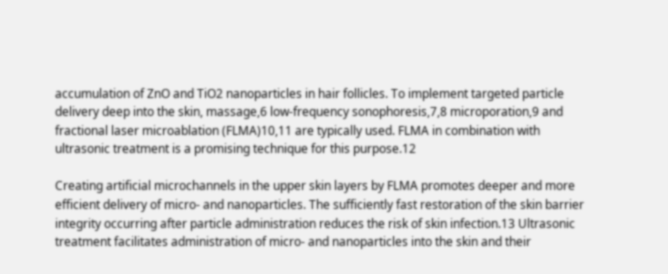accumulation of ZnO and TiO2 nanoparticles in hair follicles. To implement targeted particle delivery deep into the skin, massage,6 low-frequency sonophoresis,7,8 microporation,9 and fractional laser microablation (FLMA)10,11 are typically used. FLMA in combination with ultrasonic treatment is a promising technique for this purpose.12

Creating artificial microchannels in the upper skin layers by FLMA promotes deeper and more efficient delivery of micro- and nanoparticles. The sufficiently fast restoration of the skin barrier integrity occurring after particle administration reduces the risk of skin infection.13 Ultrasonic treatment facilitates administration of micro- and nanoparticles into the skin and their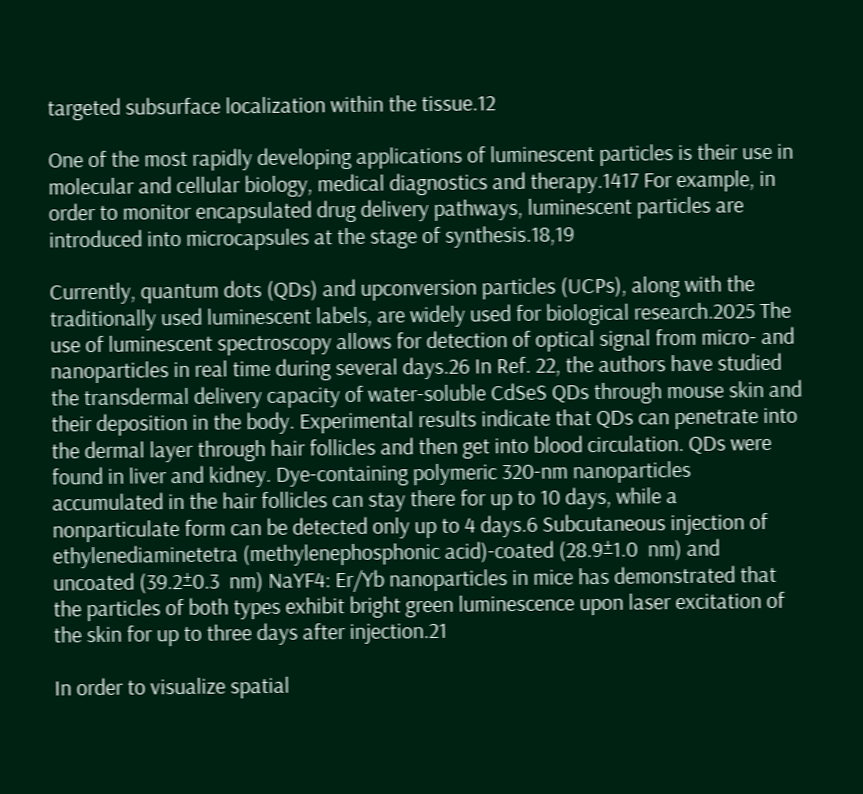targeted subsurface localization within the tissue.12

One of the most rapidly developing applications of luminescent particles is their use in molecular and cellular biology, medical diagnostics and therapy.1417 For example, in order to monitor encapsulated drug delivery pathways, luminescent particles are introduced into microcapsules at the stage of synthesis.18,19

Currently, quantum dots (QDs) and upconversion particles (UCPs), along with the traditionally used luminescent labels, are widely used for biological research.2025 The use of luminescent spectroscopy allows for detection of optical signal from micro- and nanoparticles in real time during several days.26 In Ref. 22, the authors have studied the transdermal delivery capacity of water-soluble CdSeS QDs through mouse skin and their deposition in the body. Experimental results indicate that QDs can penetrate into the dermal layer through hair follicles and then get into blood circulation. QDs were found in liver and kidney. Dye-containing polymeric 320-nm nanoparticles accumulated in the hair follicles can stay there for up to 10 days, while a nonparticulate form can be detected only up to 4 days.6 Subcutaneous injection of ethylenediaminetetra (methylenephosphonic acid)-coated (28.9±1.0  nm) and uncoated (39.2±0.3  nm) NaYF4: Er/Yb nanoparticles in mice has demonstrated that the particles of both types exhibit bright green luminescence upon laser excitation of the skin for up to three days after injection.21

In order to visualize spatial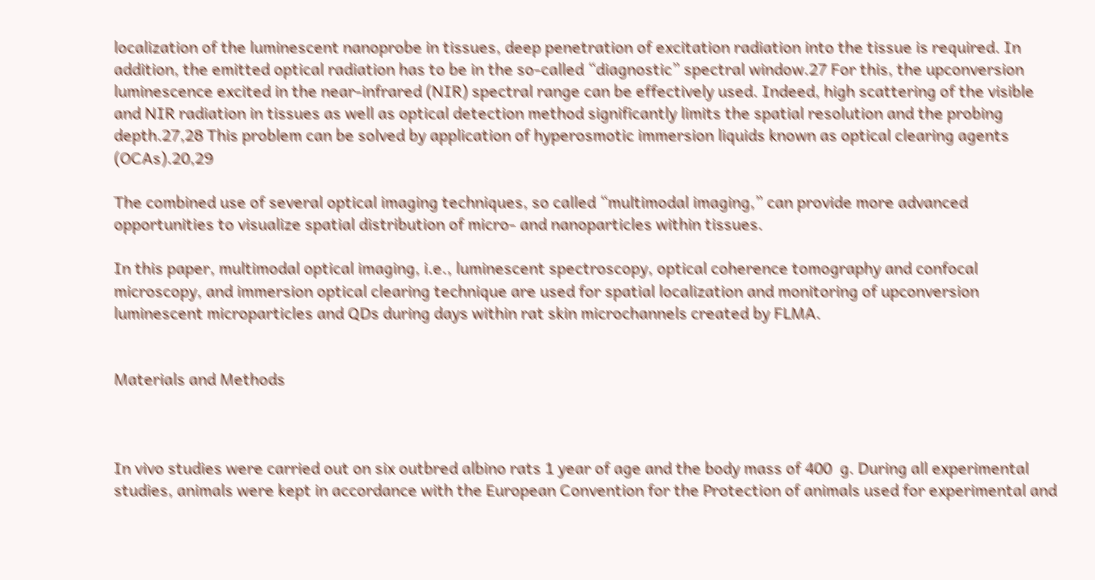localization of the luminescent nanoprobe in tissues, deep penetration of excitation radiation into the tissue is required. In addition, the emitted optical radiation has to be in the so-called “diagnostic” spectral window.27 For this, the upconversion luminescence excited in the near-infrared (NIR) spectral range can be effectively used. Indeed, high scattering of the visible and NIR radiation in tissues as well as optical detection method significantly limits the spatial resolution and the probing depth.27,28 This problem can be solved by application of hyperosmotic immersion liquids known as optical clearing agents (OCAs).20,29

The combined use of several optical imaging techniques, so called “multimodal imaging,” can provide more advanced opportunities to visualize spatial distribution of micro- and nanoparticles within tissues.

In this paper, multimodal optical imaging, i.e., luminescent spectroscopy, optical coherence tomography and confocal microscopy, and immersion optical clearing technique are used for spatial localization and monitoring of upconversion luminescent microparticles and QDs during days within rat skin microchannels created by FLMA.


Materials and Methods



In vivo studies were carried out on six outbred albino rats 1 year of age and the body mass of 400  g. During all experimental studies, animals were kept in accordance with the European Convention for the Protection of animals used for experimental and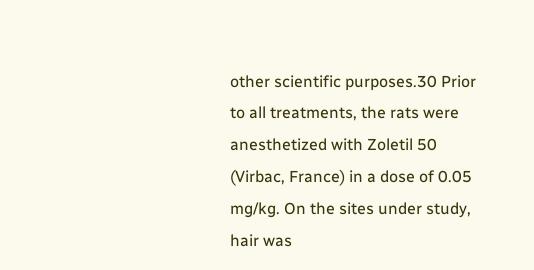other scientific purposes.30 Prior to all treatments, the rats were anesthetized with Zoletil 50 (Virbac, France) in a dose of 0.05  mg/kg. On the sites under study, hair was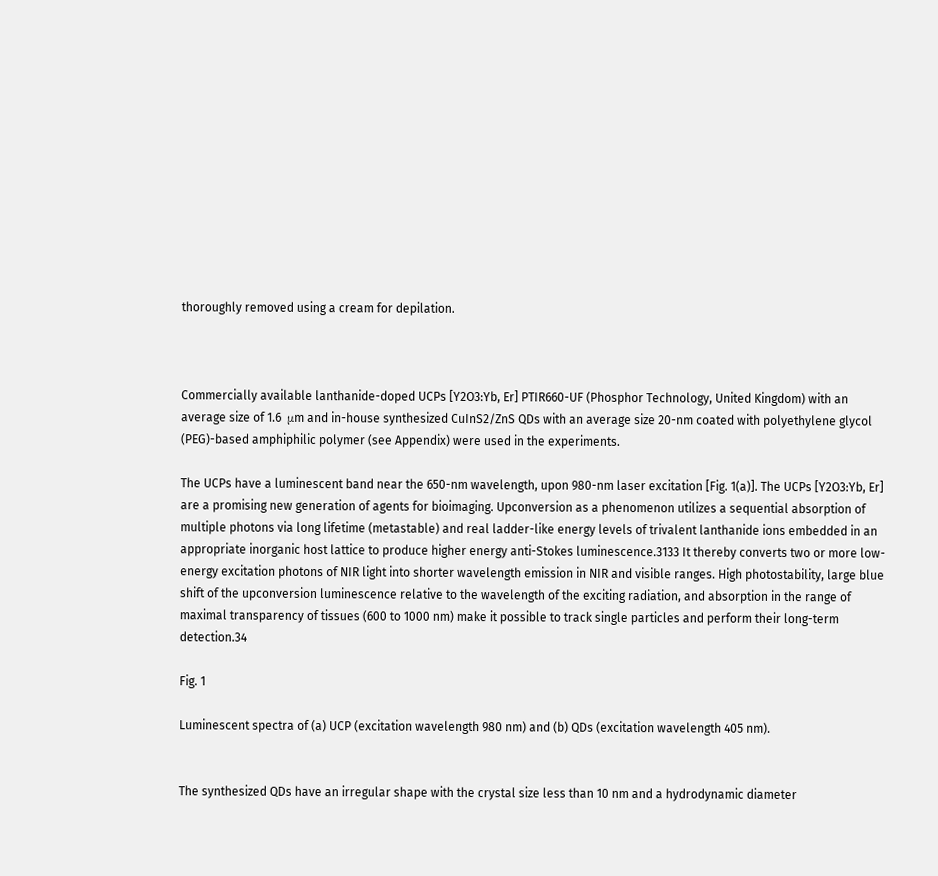thoroughly removed using a cream for depilation.



Commercially available lanthanide-doped UCPs [Y2O3:Yb, Er] PTIR660-UF (Phosphor Technology, United Kingdom) with an average size of 1.6  μm and in-house synthesized CuInS2/ZnS QDs with an average size 20-nm coated with polyethylene glycol (PEG)-based amphiphilic polymer (see Appendix) were used in the experiments.

The UCPs have a luminescent band near the 650-nm wavelength, upon 980-nm laser excitation [Fig. 1(a)]. The UCPs [Y2O3:Yb, Er] are a promising new generation of agents for bioimaging. Upconversion as a phenomenon utilizes a sequential absorption of multiple photons via long lifetime (metastable) and real ladder-like energy levels of trivalent lanthanide ions embedded in an appropriate inorganic host lattice to produce higher energy anti-Stokes luminescence.3133 It thereby converts two or more low-energy excitation photons of NIR light into shorter wavelength emission in NIR and visible ranges. High photostability, large blue shift of the upconversion luminescence relative to the wavelength of the exciting radiation, and absorption in the range of maximal transparency of tissues (600 to 1000 nm) make it possible to track single particles and perform their long-term detection.34

Fig. 1

Luminescent spectra of (a) UCP (excitation wavelength 980 nm) and (b) QDs (excitation wavelength 405 nm).


The synthesized QDs have an irregular shape with the crystal size less than 10 nm and a hydrodynamic diameter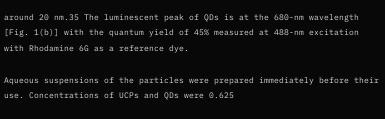around 20 nm.35 The luminescent peak of QDs is at the 680-nm wavelength [Fig. 1(b)] with the quantum yield of 45% measured at 488-nm excitation with Rhodamine 6G as a reference dye.

Aqueous suspensions of the particles were prepared immediately before their use. Concentrations of UCPs and QDs were 0.625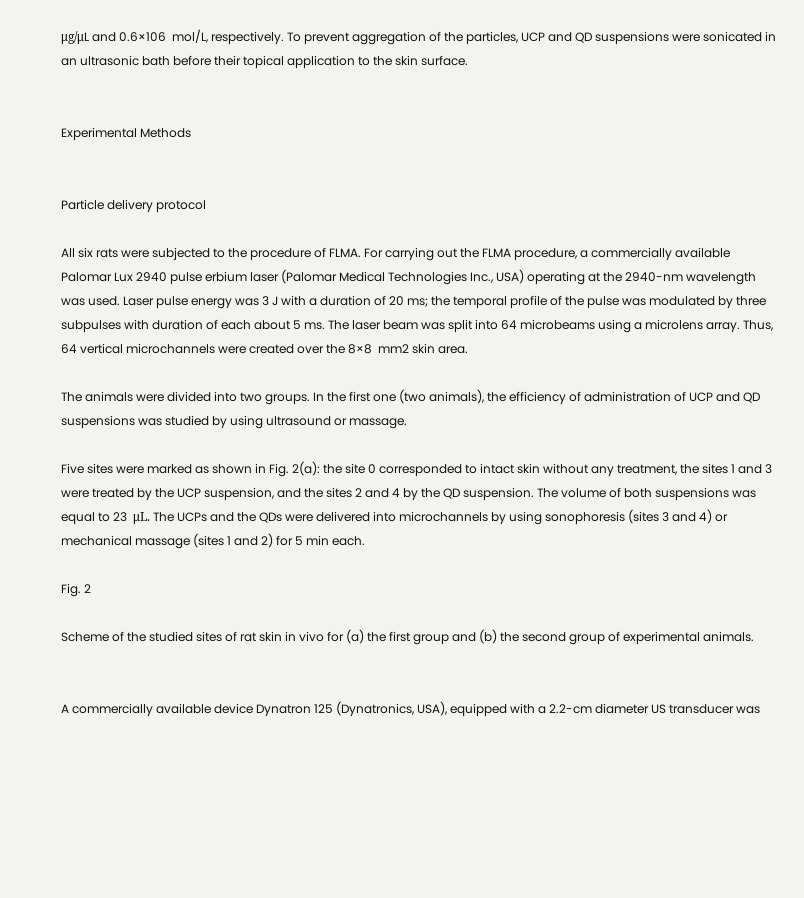μg/μL and 0.6×106  mol/L, respectively. To prevent aggregation of the particles, UCP and QD suspensions were sonicated in an ultrasonic bath before their topical application to the skin surface.


Experimental Methods


Particle delivery protocol

All six rats were subjected to the procedure of FLMA. For carrying out the FLMA procedure, a commercially available Palomar Lux 2940 pulse erbium laser (Palomar Medical Technologies Inc., USA) operating at the 2940-nm wavelength was used. Laser pulse energy was 3 J with a duration of 20 ms; the temporal profile of the pulse was modulated by three subpulses with duration of each about 5 ms. The laser beam was split into 64 microbeams using a microlens array. Thus, 64 vertical microchannels were created over the 8×8  mm2 skin area.

The animals were divided into two groups. In the first one (two animals), the efficiency of administration of UCP and QD suspensions was studied by using ultrasound or massage.

Five sites were marked as shown in Fig. 2(a): the site 0 corresponded to intact skin without any treatment, the sites 1 and 3 were treated by the UCP suspension, and the sites 2 and 4 by the QD suspension. The volume of both suspensions was equal to 23  μL. The UCPs and the QDs were delivered into microchannels by using sonophoresis (sites 3 and 4) or mechanical massage (sites 1 and 2) for 5 min each.

Fig. 2

Scheme of the studied sites of rat skin in vivo for (a) the first group and (b) the second group of experimental animals.


A commercially available device Dynatron 125 (Dynatronics, USA), equipped with a 2.2-cm diameter US transducer was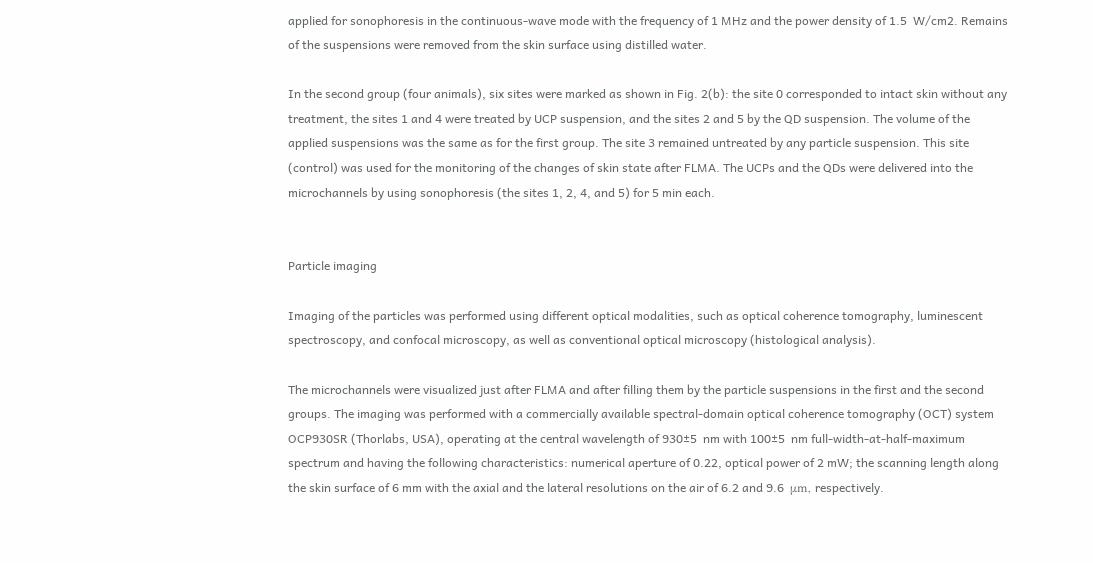applied for sonophoresis in the continuous-wave mode with the frequency of 1 MHz and the power density of 1.5  W/cm2. Remains of the suspensions were removed from the skin surface using distilled water.

In the second group (four animals), six sites were marked as shown in Fig. 2(b): the site 0 corresponded to intact skin without any treatment, the sites 1 and 4 were treated by UCP suspension, and the sites 2 and 5 by the QD suspension. The volume of the applied suspensions was the same as for the first group. The site 3 remained untreated by any particle suspension. This site (control) was used for the monitoring of the changes of skin state after FLMA. The UCPs and the QDs were delivered into the microchannels by using sonophoresis (the sites 1, 2, 4, and 5) for 5 min each.


Particle imaging

Imaging of the particles was performed using different optical modalities, such as optical coherence tomography, luminescent spectroscopy, and confocal microscopy, as well as conventional optical microscopy (histological analysis).

The microchannels were visualized just after FLMA and after filling them by the particle suspensions in the first and the second groups. The imaging was performed with a commercially available spectral-domain optical coherence tomography (OCT) system OCP930SR (Thorlabs, USA), operating at the central wavelength of 930±5  nm with 100±5  nm full-width-at-half-maximum spectrum and having the following characteristics: numerical aperture of 0.22, optical power of 2 mW; the scanning length along the skin surface of 6 mm with the axial and the lateral resolutions on the air of 6.2 and 9.6  μm, respectively.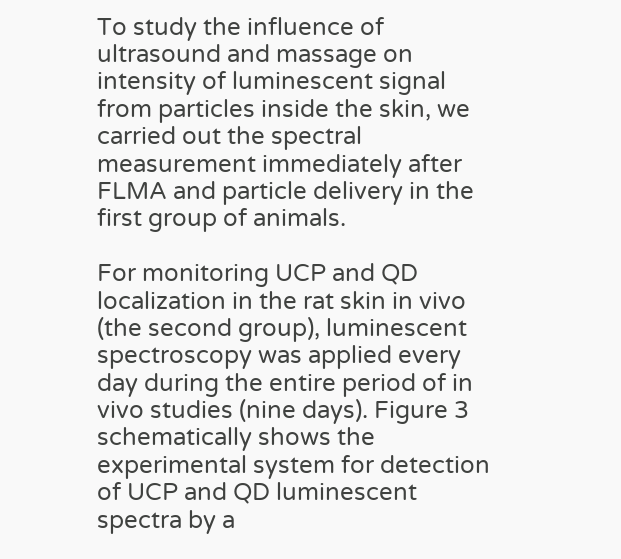To study the influence of ultrasound and massage on intensity of luminescent signal from particles inside the skin, we carried out the spectral measurement immediately after FLMA and particle delivery in the first group of animals.

For monitoring UCP and QD localization in the rat skin in vivo (the second group), luminescent spectroscopy was applied every day during the entire period of in vivo studies (nine days). Figure 3 schematically shows the experimental system for detection of UCP and QD luminescent spectra by a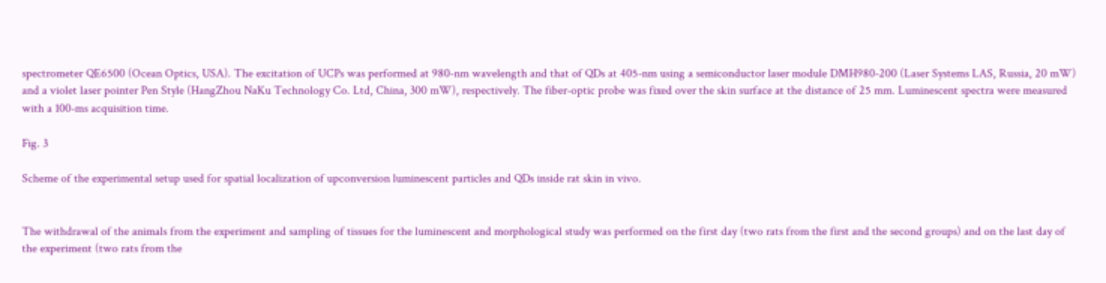spectrometer QE6500 (Ocean Optics, USA). The excitation of UCPs was performed at 980-nm wavelength and that of QDs at 405-nm using a semiconductor laser module DMH980-200 (Laser Systems LAS, Russia, 20 mW) and a violet laser pointer Pen Style (HangZhou NaKu Technology Co. Ltd, China, 300 mW), respectively. The fiber-optic probe was fixed over the skin surface at the distance of 25 mm. Luminescent spectra were measured with a 100-ms acquisition time.

Fig. 3

Scheme of the experimental setup used for spatial localization of upconversion luminescent particles and QDs inside rat skin in vivo.


The withdrawal of the animals from the experiment and sampling of tissues for the luminescent and morphological study was performed on the first day (two rats from the first and the second groups) and on the last day of the experiment (two rats from the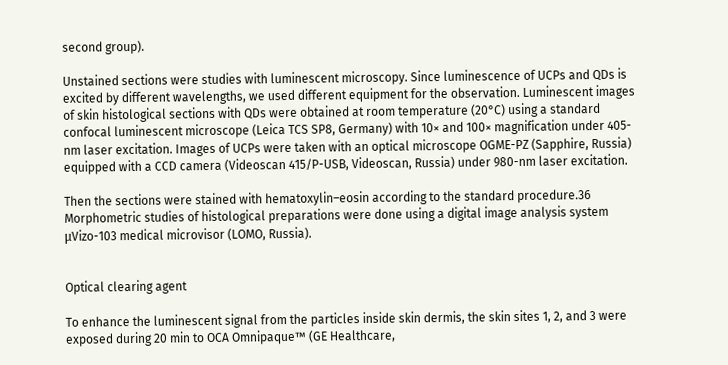second group).

Unstained sections were studies with luminescent microscopy. Since luminescence of UCPs and QDs is excited by different wavelengths, we used different equipment for the observation. Luminescent images of skin histological sections with QDs were obtained at room temperature (20°C) using a standard confocal luminescent microscope (Leica TCS SP8, Germany) with 10× and 100× magnification under 405-nm laser excitation. Images of UCPs were taken with an optical microscope OGME-PZ (Sapphire, Russia) equipped with a CCD camera (Videoscan 415/P-USB, Videoscan, Russia) under 980-nm laser excitation.

Then the sections were stained with hematoxylin–eosin according to the standard procedure.36 Morphometric studies of histological preparations were done using a digital image analysis system μVizo-103 medical microvisor (LOMO, Russia).


Optical clearing agent

To enhance the luminescent signal from the particles inside skin dermis, the skin sites 1, 2, and 3 were exposed during 20 min to OCA Omnipaque™ (GE Healthcare,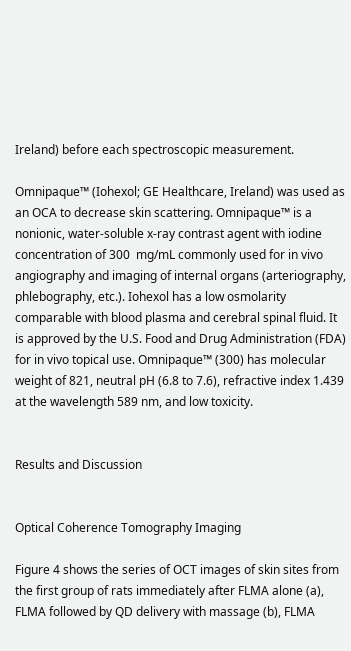Ireland) before each spectroscopic measurement.

Omnipaque™ (Iohexol; GE Healthcare, Ireland) was used as an OCA to decrease skin scattering. Omnipaque™ is a nonionic, water-soluble x-ray contrast agent with iodine concentration of 300  mg/mL commonly used for in vivo angiography and imaging of internal organs (arteriography, phlebography, etc.). Iohexol has a low osmolarity comparable with blood plasma and cerebral spinal fluid. It is approved by the U.S. Food and Drug Administration (FDA) for in vivo topical use. Omnipaque™ (300) has molecular weight of 821, neutral pH (6.8 to 7.6), refractive index 1.439 at the wavelength 589 nm, and low toxicity.


Results and Discussion


Optical Coherence Tomography Imaging

Figure 4 shows the series of OCT images of skin sites from the first group of rats immediately after FLMA alone (a), FLMA followed by QD delivery with massage (b), FLMA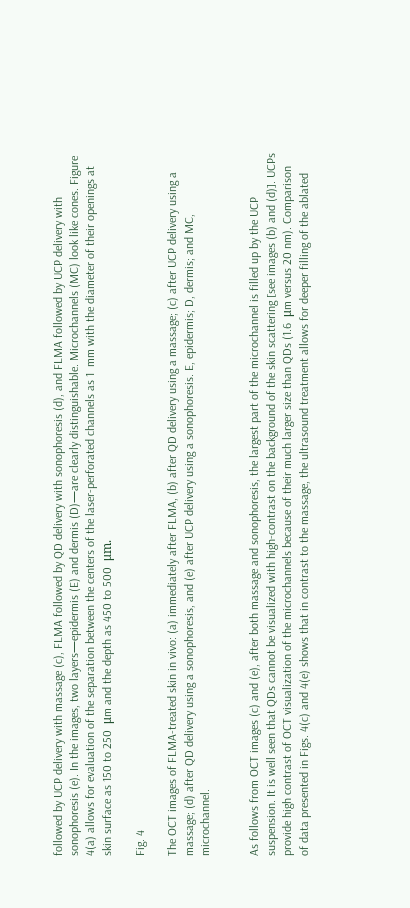followed by UCP delivery with massage (c), FLMA followed by QD delivery with sonophoresis (d), and FLMA followed by UCP delivery with sonophoresis (e). In the images, two layers—epidermis (E) and dermis (D)—are clearly distinguishable. Microchannels (MC) look like cones. Figure 4(a) allows for evaluation of the separation between the centers of the laser-perforated channels as 1  mm with the diameter of their openings at skin surface as 150 to 250  μm and the depth as 450 to 500  μm.

Fig. 4

The OCT images of FLMA-treated skin in vivo: (a) immediately after FLMA, (b) after QD delivery using a massage; (c) after UCP delivery using a massage; (d) after QD delivery using a sonophoresis, and (e) after UCP delivery using a sonophoresis. E, epidermis; D, dermis; and MC, microchannel.


As follows from OCT images (c) and (e), after both massage and sonophoresis, the largest part of the microchannel is filled up by the UCP suspension. It is well seen that QDs cannot be visualized with high-contrast on the background of the skin scattering [see images (b) and (d)]. UCPs provide high contrast of OCT visualization of the microchannels because of their much larger size than QDs (1.6  μm versus 20 nm). Comparison of data presented in Figs. 4(c) and 4(e) shows that in contrast to the massage, the ultrasound treatment allows for deeper filling of the ablated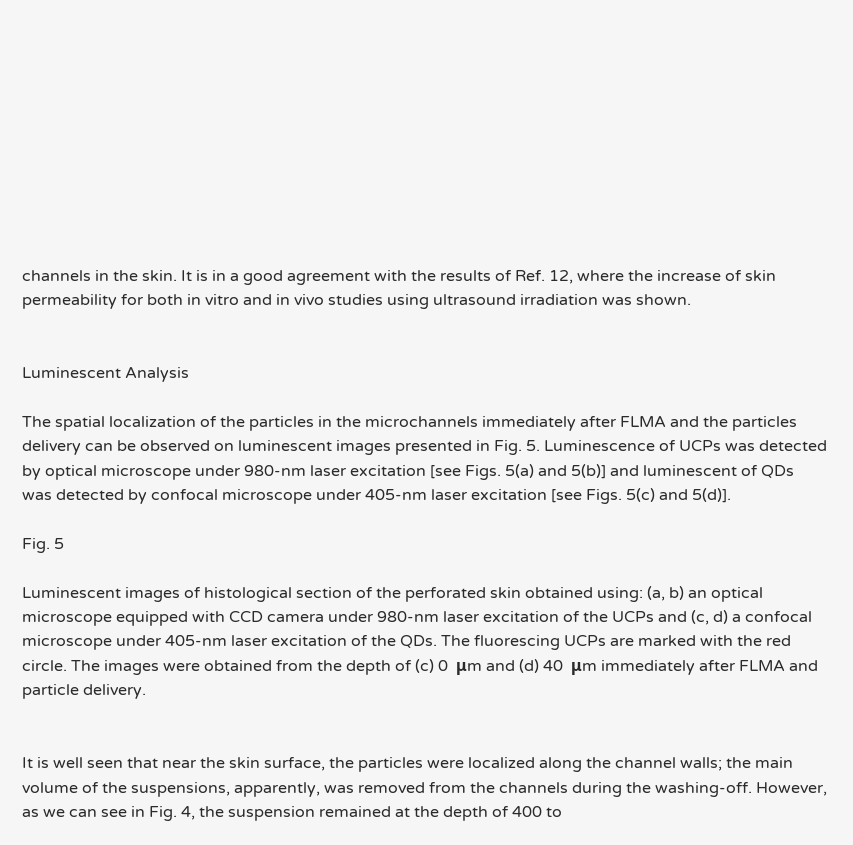channels in the skin. It is in a good agreement with the results of Ref. 12, where the increase of skin permeability for both in vitro and in vivo studies using ultrasound irradiation was shown.


Luminescent Analysis

The spatial localization of the particles in the microchannels immediately after FLMA and the particles delivery can be observed on luminescent images presented in Fig. 5. Luminescence of UCPs was detected by optical microscope under 980-nm laser excitation [see Figs. 5(a) and 5(b)] and luminescent of QDs was detected by confocal microscope under 405-nm laser excitation [see Figs. 5(c) and 5(d)].

Fig. 5

Luminescent images of histological section of the perforated skin obtained using: (a, b) an optical microscope equipped with CCD camera under 980-nm laser excitation of the UCPs and (c, d) a confocal microscope under 405-nm laser excitation of the QDs. The fluorescing UCPs are marked with the red circle. The images were obtained from the depth of (c) 0  μm and (d) 40  μm immediately after FLMA and particle delivery.


It is well seen that near the skin surface, the particles were localized along the channel walls; the main volume of the suspensions, apparently, was removed from the channels during the washing-off. However, as we can see in Fig. 4, the suspension remained at the depth of 400 to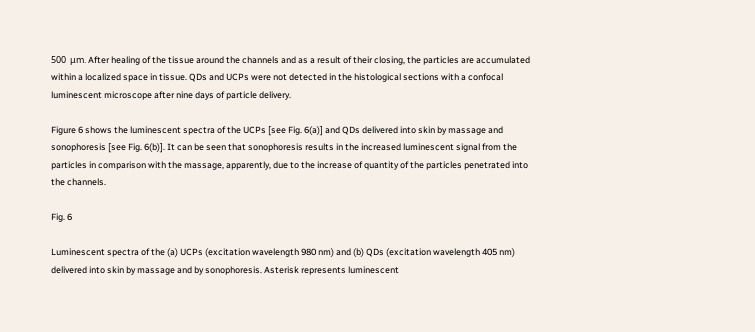500  μm. After healing of the tissue around the channels and as a result of their closing, the particles are accumulated within a localized space in tissue. QDs and UCPs were not detected in the histological sections with a confocal luminescent microscope after nine days of particle delivery.

Figure 6 shows the luminescent spectra of the UCPs [see Fig. 6(a)] and QDs delivered into skin by massage and sonophoresis [see Fig. 6(b)]. It can be seen that sonophoresis results in the increased luminescent signal from the particles in comparison with the massage, apparently, due to the increase of quantity of the particles penetrated into the channels.

Fig. 6

Luminescent spectra of the (a) UCPs (excitation wavelength 980 nm) and (b) QDs (excitation wavelength 405 nm) delivered into skin by massage and by sonophoresis. Asterisk represents luminescent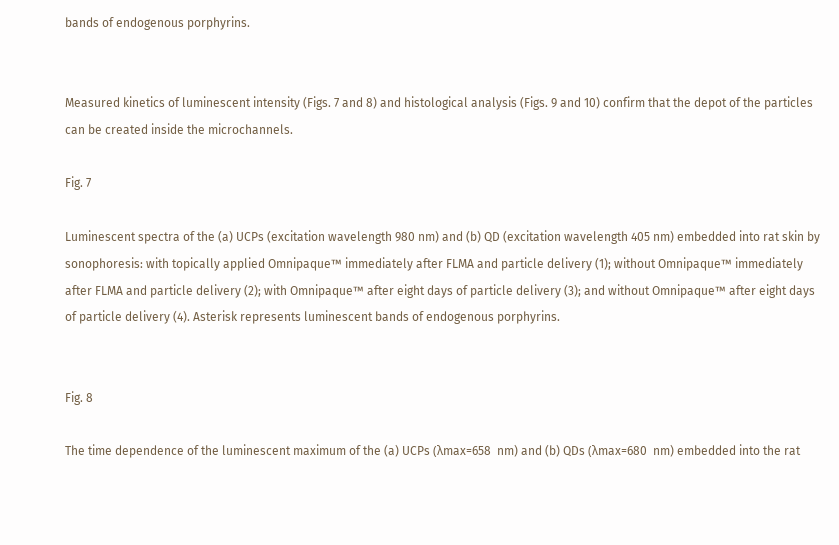bands of endogenous porphyrins.


Measured kinetics of luminescent intensity (Figs. 7 and 8) and histological analysis (Figs. 9 and 10) confirm that the depot of the particles can be created inside the microchannels.

Fig. 7

Luminescent spectra of the (a) UCPs (excitation wavelength 980 nm) and (b) QD (excitation wavelength 405 nm) embedded into rat skin by sonophoresis: with topically applied Omnipaque™ immediately after FLMA and particle delivery (1); without Omnipaque™ immediately after FLMA and particle delivery (2); with Omnipaque™ after eight days of particle delivery (3); and without Omnipaque™ after eight days of particle delivery (4). Asterisk represents luminescent bands of endogenous porphyrins.


Fig. 8

The time dependence of the luminescent maximum of the (a) UCPs (λmax=658  nm) and (b) QDs (λmax=680  nm) embedded into the rat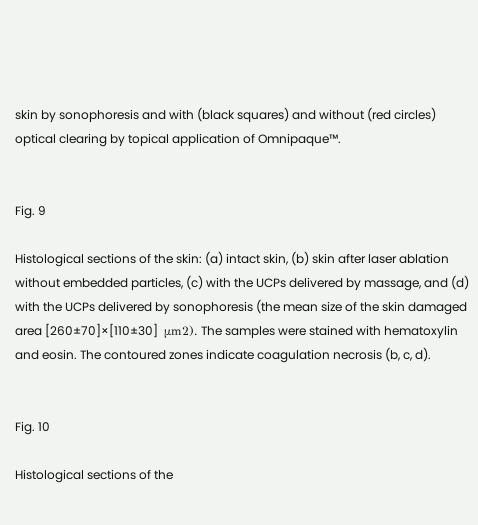skin by sonophoresis and with (black squares) and without (red circles) optical clearing by topical application of Omnipaque™.


Fig. 9

Histological sections of the skin: (a) intact skin, (b) skin after laser ablation without embedded particles, (c) with the UCPs delivered by massage, and (d) with the UCPs delivered by sonophoresis (the mean size of the skin damaged area [260±70]×[110±30]  μm2). The samples were stained with hematoxylin and eosin. The contoured zones indicate coagulation necrosis (b, c, d).


Fig. 10

Histological sections of the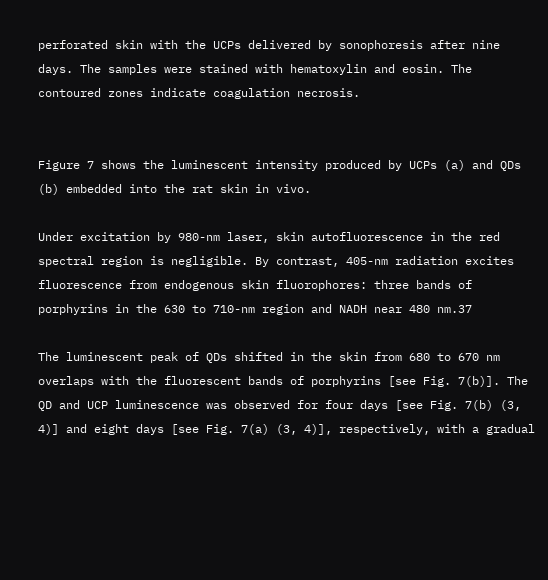perforated skin with the UCPs delivered by sonophoresis after nine days. The samples were stained with hematoxylin and eosin. The contoured zones indicate coagulation necrosis.


Figure 7 shows the luminescent intensity produced by UCPs (a) and QDs (b) embedded into the rat skin in vivo.

Under excitation by 980-nm laser, skin autofluorescence in the red spectral region is negligible. By contrast, 405-nm radiation excites fluorescence from endogenous skin fluorophores: three bands of porphyrins in the 630 to 710-nm region and NADH near 480 nm.37

The luminescent peak of QDs shifted in the skin from 680 to 670 nm overlaps with the fluorescent bands of porphyrins [see Fig. 7(b)]. The QD and UCP luminescence was observed for four days [see Fig. 7(b) (3, 4)] and eight days [see Fig. 7(a) (3, 4)], respectively, with a gradual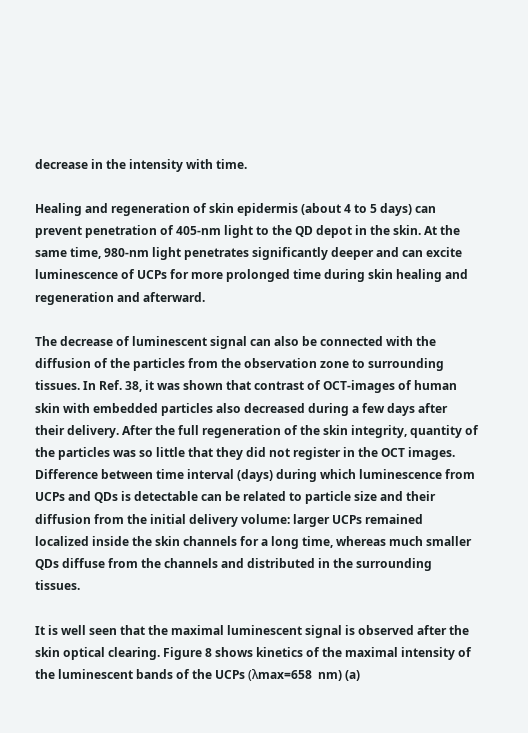decrease in the intensity with time.

Healing and regeneration of skin epidermis (about 4 to 5 days) can prevent penetration of 405-nm light to the QD depot in the skin. At the same time, 980-nm light penetrates significantly deeper and can excite luminescence of UCPs for more prolonged time during skin healing and regeneration and afterward.

The decrease of luminescent signal can also be connected with the diffusion of the particles from the observation zone to surrounding tissues. In Ref. 38, it was shown that contrast of OCT-images of human skin with embedded particles also decreased during a few days after their delivery. After the full regeneration of the skin integrity, quantity of the particles was so little that they did not register in the OCT images. Difference between time interval (days) during which luminescence from UCPs and QDs is detectable can be related to particle size and their diffusion from the initial delivery volume: larger UCPs remained localized inside the skin channels for a long time, whereas much smaller QDs diffuse from the channels and distributed in the surrounding tissues.

It is well seen that the maximal luminescent signal is observed after the skin optical clearing. Figure 8 shows kinetics of the maximal intensity of the luminescent bands of the UCPs (λmax=658  nm) (a)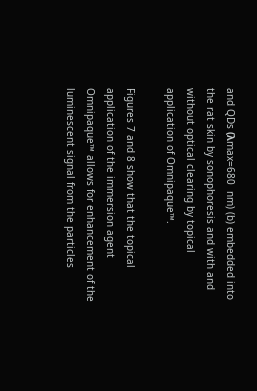and QDs (λmax=680  nm) (b) embedded into the rat skin by sonophoresis and with and without optical clearing by topical application of Omnipaque™.

Figures 7 and 8 show that the topical application of the immersion agent Omnipaque™ allows for enhancement of the luminescent signal from the particles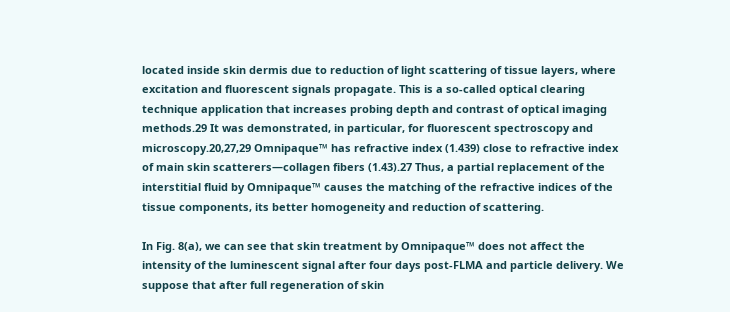located inside skin dermis due to reduction of light scattering of tissue layers, where excitation and fluorescent signals propagate. This is a so-called optical clearing technique application that increases probing depth and contrast of optical imaging methods.29 It was demonstrated, in particular, for fluorescent spectroscopy and microscopy.20,27,29 Omnipaque™ has refractive index (1.439) close to refractive index of main skin scatterers—collagen fibers (1.43).27 Thus, a partial replacement of the interstitial fluid by Omnipaque™ causes the matching of the refractive indices of the tissue components, its better homogeneity and reduction of scattering.

In Fig. 8(a), we can see that skin treatment by Omnipaque™ does not affect the intensity of the luminescent signal after four days post-FLMA and particle delivery. We suppose that after full regeneration of skin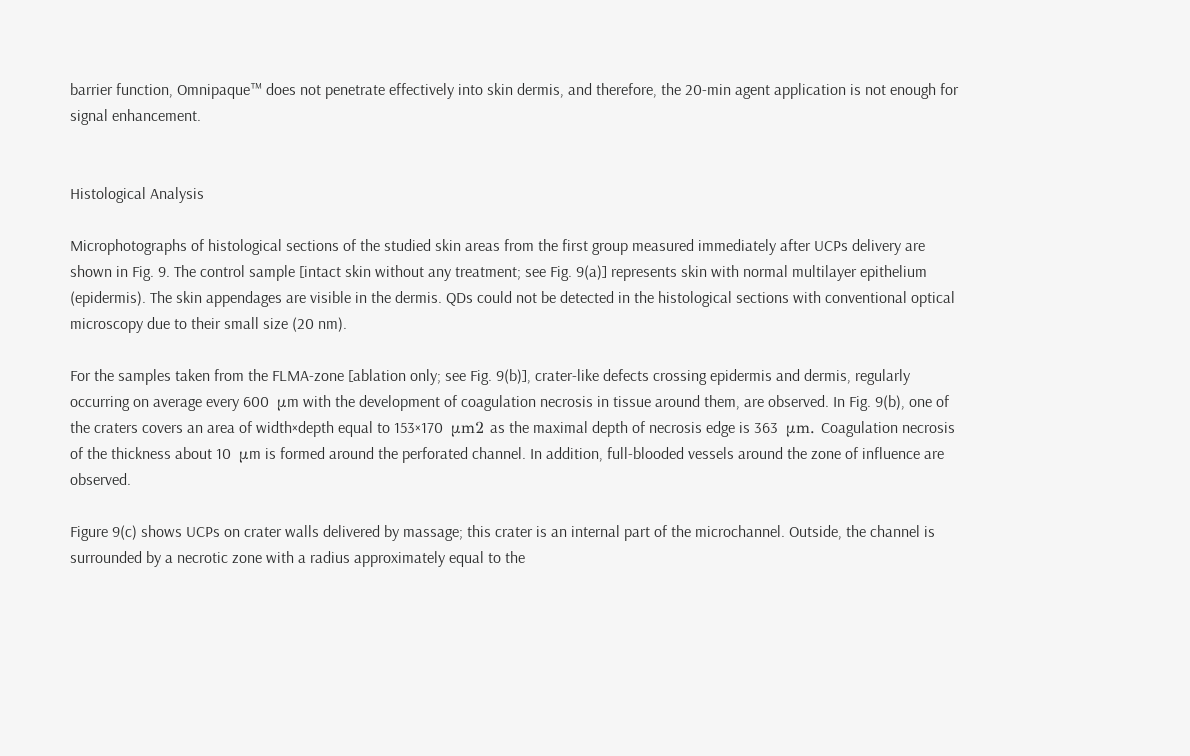barrier function, Omnipaque™ does not penetrate effectively into skin dermis, and therefore, the 20-min agent application is not enough for signal enhancement.


Histological Analysis

Microphotographs of histological sections of the studied skin areas from the first group measured immediately after UCPs delivery are shown in Fig. 9. The control sample [intact skin without any treatment; see Fig. 9(a)] represents skin with normal multilayer epithelium (epidermis). The skin appendages are visible in the dermis. QDs could not be detected in the histological sections with conventional optical microscopy due to their small size (20 nm).

For the samples taken from the FLMA-zone [ablation only; see Fig. 9(b)], crater-like defects crossing epidermis and dermis, regularly occurring on average every 600  μm with the development of coagulation necrosis in tissue around them, are observed. In Fig. 9(b), one of the craters covers an area of width×depth equal to 153×170  μm2 as the maximal depth of necrosis edge is 363  μm. Coagulation necrosis of the thickness about 10  μm is formed around the perforated channel. In addition, full-blooded vessels around the zone of influence are observed.

Figure 9(c) shows UCPs on crater walls delivered by massage; this crater is an internal part of the microchannel. Outside, the channel is surrounded by a necrotic zone with a radius approximately equal to the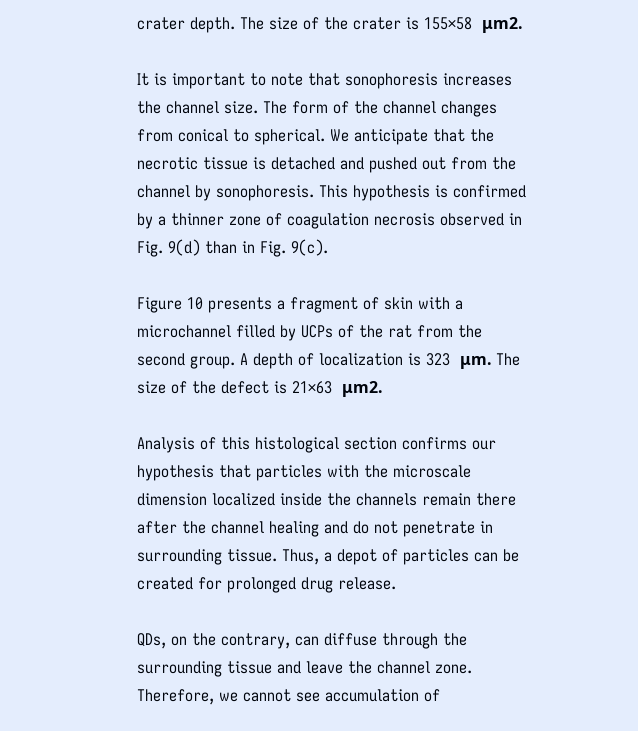crater depth. The size of the crater is 155×58  μm2.

It is important to note that sonophoresis increases the channel size. The form of the channel changes from conical to spherical. We anticipate that the necrotic tissue is detached and pushed out from the channel by sonophoresis. This hypothesis is confirmed by a thinner zone of coagulation necrosis observed in Fig. 9(d) than in Fig. 9(c).

Figure 10 presents a fragment of skin with a microchannel filled by UCPs of the rat from the second group. A depth of localization is 323  μm. The size of the defect is 21×63  μm2.

Analysis of this histological section confirms our hypothesis that particles with the microscale dimension localized inside the channels remain there after the channel healing and do not penetrate in surrounding tissue. Thus, a depot of particles can be created for prolonged drug release.

QDs, on the contrary, can diffuse through the surrounding tissue and leave the channel zone. Therefore, we cannot see accumulation of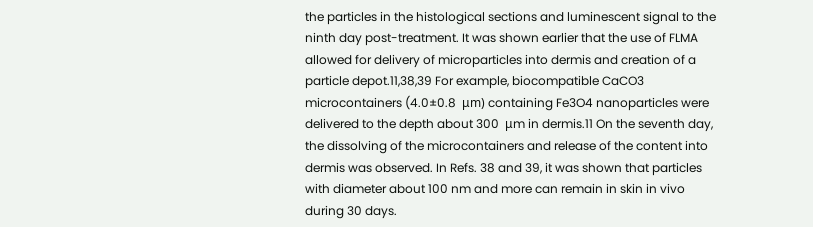the particles in the histological sections and luminescent signal to the ninth day post-treatment. It was shown earlier that the use of FLMA allowed for delivery of microparticles into dermis and creation of a particle depot.11,38,39 For example, biocompatible CaCO3 microcontainers (4.0±0.8  μm) containing Fe3O4 nanoparticles were delivered to the depth about 300  μm in dermis.11 On the seventh day, the dissolving of the microcontainers and release of the content into dermis was observed. In Refs. 38 and 39, it was shown that particles with diameter about 100 nm and more can remain in skin in vivo during 30 days.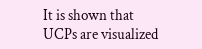It is shown that UCPs are visualized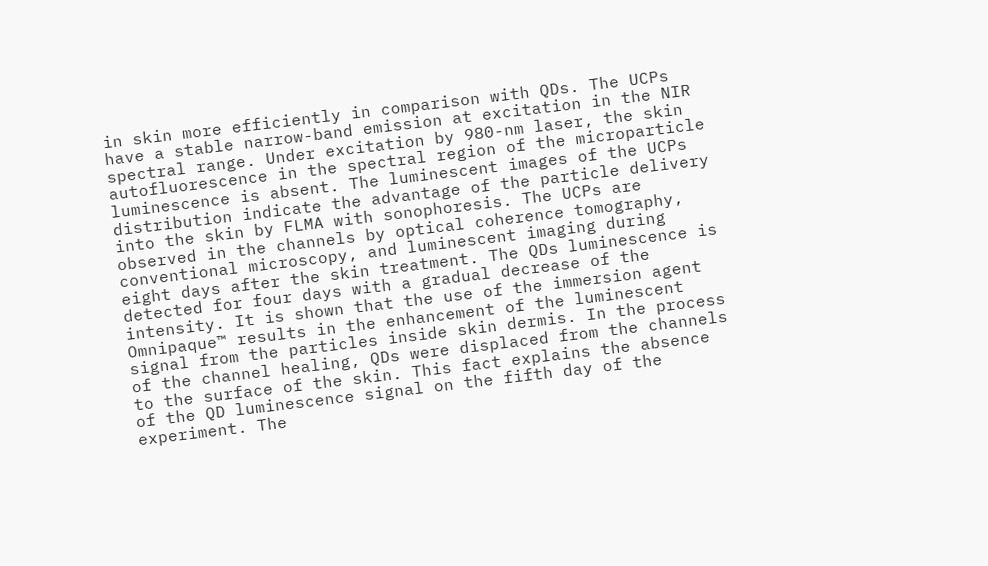in skin more efficiently in comparison with QDs. The UCPs have a stable narrow-band emission at excitation in the NIR spectral range. Under excitation by 980-nm laser, the skin autofluorescence in the spectral region of the microparticle luminescence is absent. The luminescent images of the UCPs distribution indicate the advantage of the particle delivery into the skin by FLMA with sonophoresis. The UCPs are observed in the channels by optical coherence tomography, conventional microscopy, and luminescent imaging during eight days after the skin treatment. The QDs luminescence is detected for four days with a gradual decrease of the intensity. It is shown that the use of the immersion agent Omnipaque™ results in the enhancement of the luminescent signal from the particles inside skin dermis. In the process of the channel healing, QDs were displaced from the channels to the surface of the skin. This fact explains the absence of the QD luminescence signal on the fifth day of the experiment. The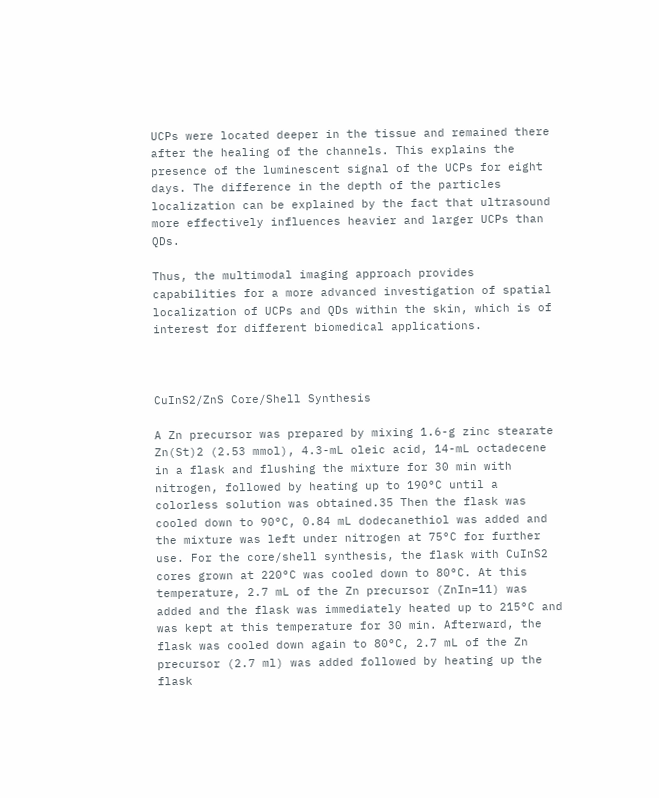UCPs were located deeper in the tissue and remained there after the healing of the channels. This explains the presence of the luminescent signal of the UCPs for eight days. The difference in the depth of the particles localization can be explained by the fact that ultrasound more effectively influences heavier and larger UCPs than QDs.

Thus, the multimodal imaging approach provides capabilities for a more advanced investigation of spatial localization of UCPs and QDs within the skin, which is of interest for different biomedical applications.



CuInS2/ZnS Core/Shell Synthesis

A Zn precursor was prepared by mixing 1.6-g zinc stearate Zn(St)2 (2.53 mmol), 4.3-mL oleic acid, 14-mL octadecene in a flask and flushing the mixture for 30 min with nitrogen, followed by heating up to 190°C until a colorless solution was obtained.35 Then the flask was cooled down to 90°C, 0.84 mL dodecanethiol was added and the mixture was left under nitrogen at 75°C for further use. For the core/shell synthesis, the flask with CuInS2 cores grown at 220°C was cooled down to 80°C. At this temperature, 2.7 mL of the Zn precursor (ZnIn=11) was added and the flask was immediately heated up to 215°C and was kept at this temperature for 30 min. Afterward, the flask was cooled down again to 80°C, 2.7 mL of the Zn precursor (2.7 ml) was added followed by heating up the flask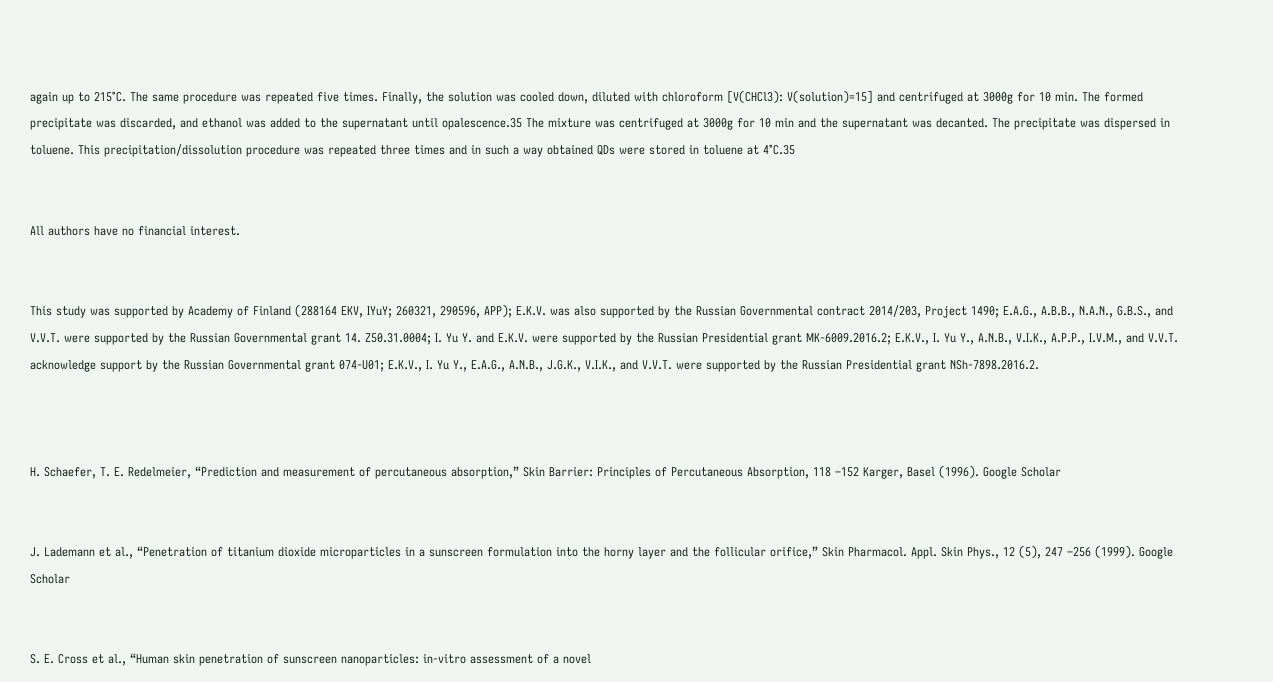again up to 215°C. The same procedure was repeated five times. Finally, the solution was cooled down, diluted with chloroform [V(CHCl3): V(solution)=15] and centrifuged at 3000g for 10 min. The formed precipitate was discarded, and ethanol was added to the supernatant until opalescence.35 The mixture was centrifuged at 3000g for 10 min and the supernatant was decanted. The precipitate was dispersed in toluene. This precipitation/dissolution procedure was repeated three times and in such a way obtained QDs were stored in toluene at 4°C.35


All authors have no financial interest.


This study was supported by Academy of Finland (288164 EKV, IYuY; 260321, 290596, APP); E.K.V. was also supported by the Russian Governmental contract 2014/203, Project 1490; E.A.G., A.B.B., N.A.N., G.B.S., and V.V.T. were supported by the Russian Governmental grant 14. Z50.31.0004; I. Yu Y. and E.K.V. were supported by the Russian Presidential grant MK-6009.2016.2; E.K.V., I. Yu Y., A.N.B., V.I.K., A.P.P., I.V.M., and V.V.T. acknowledge support by the Russian Governmental grant 074-U01; E.K.V., I. Yu Y., E.A.G., A.N.B., J.G.K., V.I.K., and V.V.T. were supported by the Russian Presidential grant NSh-7898.2016.2.



H. Schaefer, T. E. Redelmeier, “Prediction and measurement of percutaneous absorption,” Skin Barrier: Principles of Percutaneous Absorption, 118 –152 Karger, Basel (1996). Google Scholar


J. Lademann et al., “Penetration of titanium dioxide microparticles in a sunscreen formulation into the horny layer and the follicular orifice,” Skin Pharmacol. Appl. Skin Phys., 12 (5), 247 –256 (1999). Google Scholar


S. E. Cross et al., “Human skin penetration of sunscreen nanoparticles: in-vitro assessment of a novel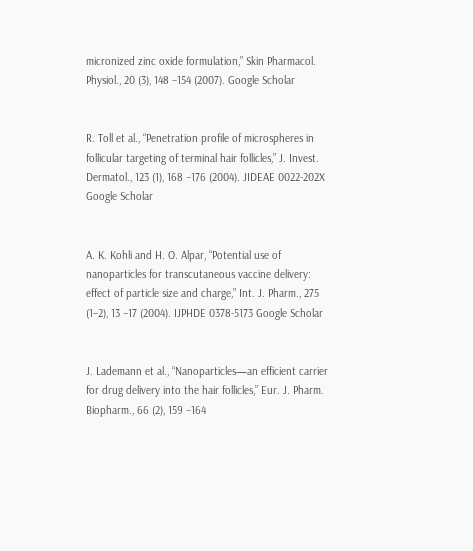micronized zinc oxide formulation,” Skin Pharmacol. Physiol., 20 (3), 148 –154 (2007). Google Scholar


R. Toll et al., “Penetration profile of microspheres in follicular targeting of terminal hair follicles,” J. Invest. Dermatol., 123 (1), 168 –176 (2004). JIDEAE 0022-202X Google Scholar


A. K. Kohli and H. O. Alpar, “Potential use of nanoparticles for transcutaneous vaccine delivery: effect of particle size and charge,” Int. J. Pharm., 275 (1–2), 13 –17 (2004). IJPHDE 0378-5173 Google Scholar


J. Lademann et al., “Nanoparticles—an efficient carrier for drug delivery into the hair follicles,” Eur. J. Pharm. Biopharm., 66 (2), 159 –164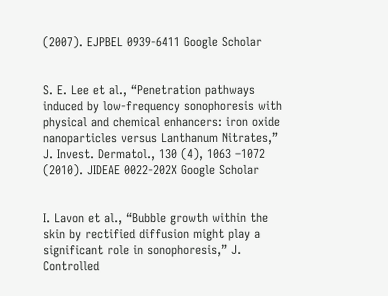(2007). EJPBEL 0939-6411 Google Scholar


S. E. Lee et al., “Penetration pathways induced by low-frequency sonophoresis with physical and chemical enhancers: iron oxide nanoparticles versus Lanthanum Nitrates,” J. Invest. Dermatol., 130 (4), 1063 –1072 (2010). JIDEAE 0022-202X Google Scholar


I. Lavon et al., “Bubble growth within the skin by rectified diffusion might play a significant role in sonophoresis,” J. Controlled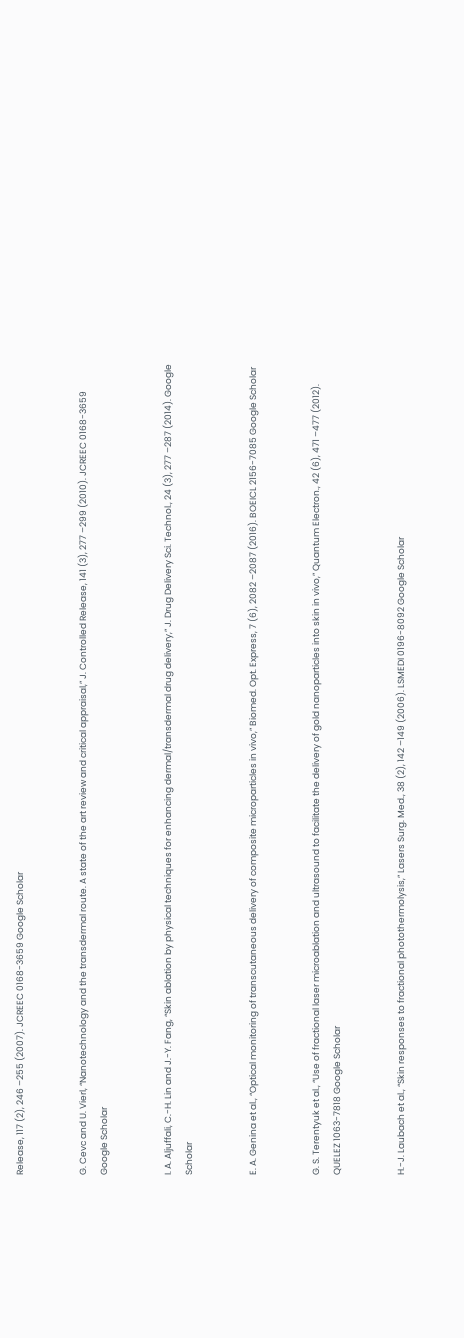Release, 117 (2), 246 –255 (2007). JCREEC 0168-3659 Google Scholar


G. Cevc and U. Vierl, “Nanotechnology and the transdermal route. A state of the art review and critical appraisal,” J. Controlled Release, 141 (3), 277 –299 (2010). JCREEC 0168-3659 Google Scholar


I. A. Aljuffali, C.-H. Lin and J.-Y. Fang, “Skin ablation by physical techniques for enhancing dermal/transdermal drug delivery,” J. Drug Delivery Sci. Technol., 24 (3), 277 –287 (2014). Google Scholar


E. A. Genina et al., “Optical monitoring of transcutaneous delivery of composite microparticles in vivo,” Biomed. Opt. Express, 7 (6), 2082 –2087 (2016). BOEICL 2156-7085 Google Scholar


G. S. Terentyuk et al., “Use of fractional laser microablation and ultrasound to facilitate the delivery of gold nanoparticles into skin in vivo,” Quantum Electron., 42 (6), 471 –477 (2012). QUELEZ 1063-7818 Google Scholar


H.-J. Laubach et al., “Skin responses to fractional photothermolysis,” Lasers Surg. Med., 38 (2), 142 –149 (2006). LSMEDI 0196-8092 Google Scholar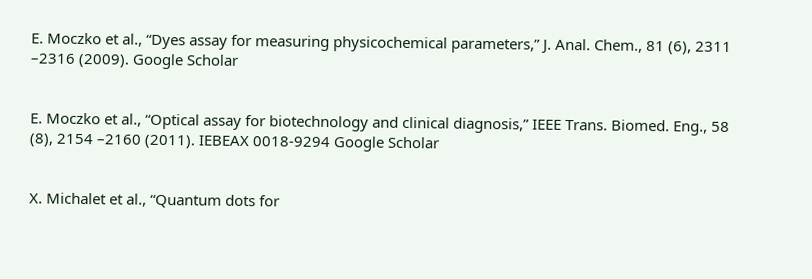E. Moczko et al., “Dyes assay for measuring physicochemical parameters,” J. Anal. Chem., 81 (6), 2311 –2316 (2009). Google Scholar


E. Moczko et al., “Optical assay for biotechnology and clinical diagnosis,” IEEE Trans. Biomed. Eng., 58 (8), 2154 –2160 (2011). IEBEAX 0018-9294 Google Scholar


X. Michalet et al., “Quantum dots for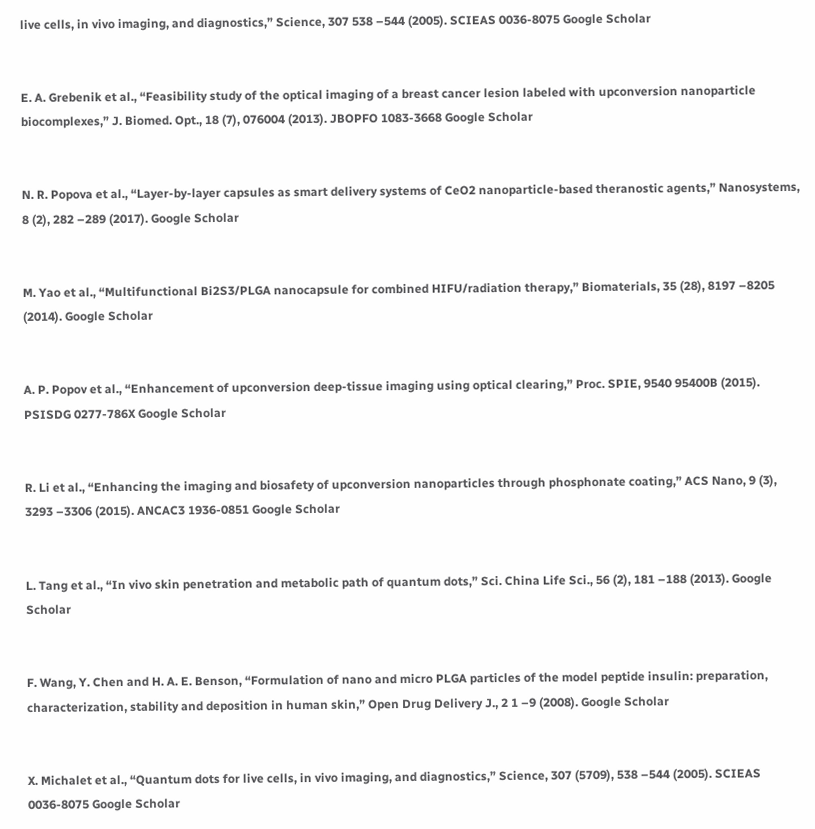live cells, in vivo imaging, and diagnostics,” Science, 307 538 –544 (2005). SCIEAS 0036-8075 Google Scholar


E. A. Grebenik et al., “Feasibility study of the optical imaging of a breast cancer lesion labeled with upconversion nanoparticle biocomplexes,” J. Biomed. Opt., 18 (7), 076004 (2013). JBOPFO 1083-3668 Google Scholar


N. R. Popova et al., “Layer-by-layer capsules as smart delivery systems of CeO2 nanoparticle-based theranostic agents,” Nanosystems, 8 (2), 282 –289 (2017). Google Scholar


M. Yao et al., “Multifunctional Bi2S3/PLGA nanocapsule for combined HIFU/radiation therapy,” Biomaterials, 35 (28), 8197 –8205 (2014). Google Scholar


A. P. Popov et al., “Enhancement of upconversion deep-tissue imaging using optical clearing,” Proc. SPIE, 9540 95400B (2015). PSISDG 0277-786X Google Scholar


R. Li et al., “Enhancing the imaging and biosafety of upconversion nanoparticles through phosphonate coating,” ACS Nano, 9 (3), 3293 –3306 (2015). ANCAC3 1936-0851 Google Scholar


L. Tang et al., “In vivo skin penetration and metabolic path of quantum dots,” Sci. China Life Sci., 56 (2), 181 –188 (2013). Google Scholar


F. Wang, Y. Chen and H. A. E. Benson, “Formulation of nano and micro PLGA particles of the model peptide insulin: preparation, characterization, stability and deposition in human skin,” Open Drug Delivery J., 2 1 –9 (2008). Google Scholar


X. Michalet et al., “Quantum dots for live cells, in vivo imaging, and diagnostics,” Science, 307 (5709), 538 –544 (2005). SCIEAS 0036-8075 Google Scholar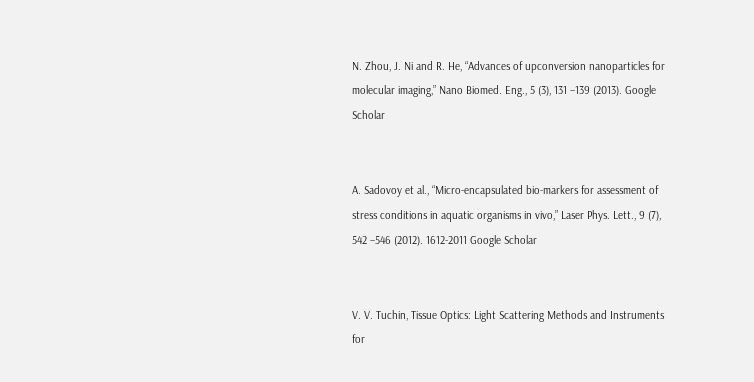N. Zhou, J. Ni and R. He, “Advances of upconversion nanoparticles for molecular imaging,” Nano Biomed. Eng., 5 (3), 131 –139 (2013). Google Scholar


A. Sadovoy et al., “Micro-encapsulated bio-markers for assessment of stress conditions in aquatic organisms in vivo,” Laser Phys. Lett., 9 (7), 542 –546 (2012). 1612-2011 Google Scholar


V. V. Tuchin, Tissue Optics: Light Scattering Methods and Instruments for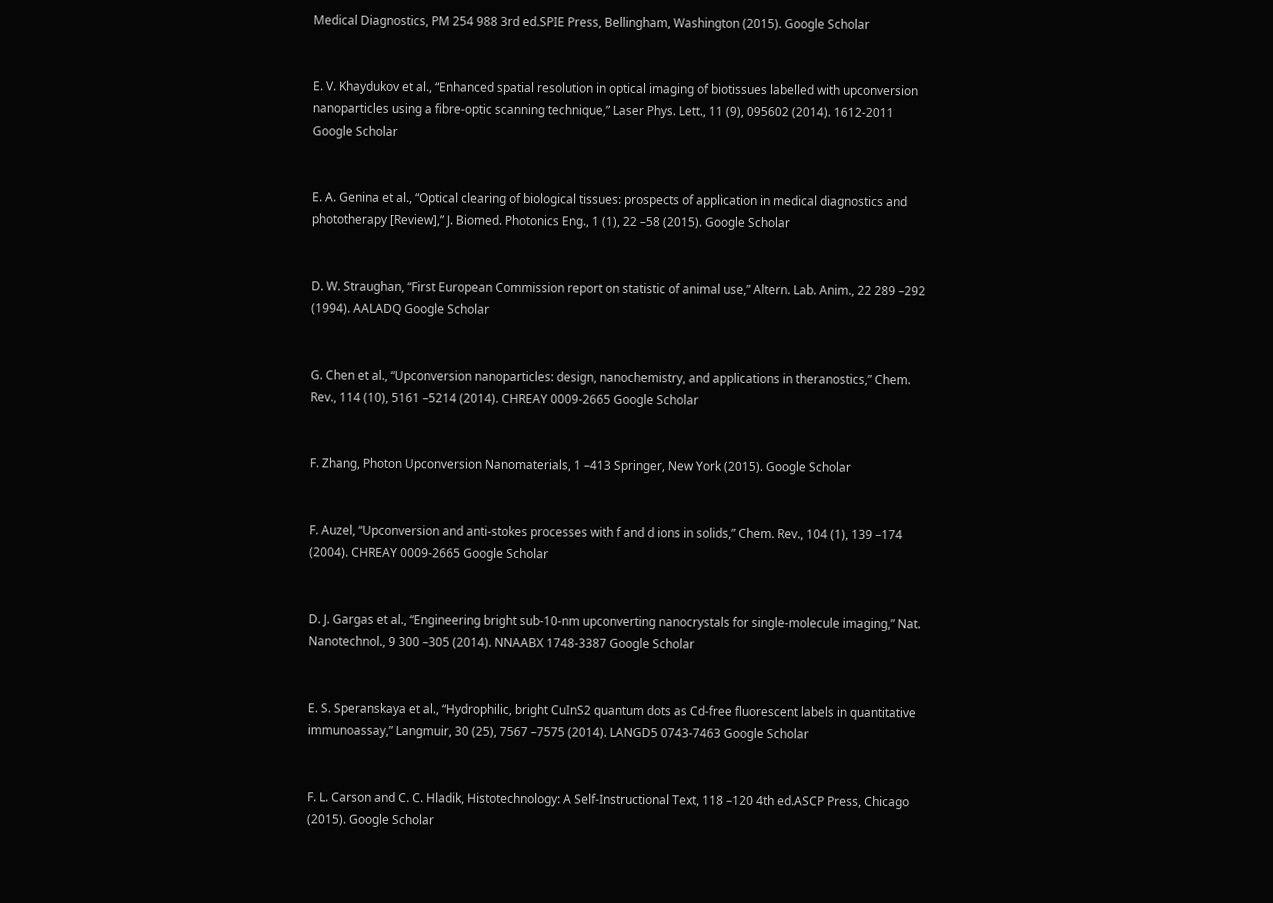Medical Diagnostics, PM 254 988 3rd ed.SPIE Press, Bellingham, Washington (2015). Google Scholar


E. V. Khaydukov et al., “Enhanced spatial resolution in optical imaging of biotissues labelled with upconversion nanoparticles using a fibre-optic scanning technique,” Laser Phys. Lett., 11 (9), 095602 (2014). 1612-2011 Google Scholar


E. A. Genina et al., “Optical clearing of biological tissues: prospects of application in medical diagnostics and phototherapy [Review],” J. Biomed. Photonics Eng., 1 (1), 22 –58 (2015). Google Scholar


D. W. Straughan, “First European Commission report on statistic of animal use,” Altern. Lab. Anim., 22 289 –292 (1994). AALADQ Google Scholar


G. Chen et al., “Upconversion nanoparticles: design, nanochemistry, and applications in theranostics,” Chem. Rev., 114 (10), 5161 –5214 (2014). CHREAY 0009-2665 Google Scholar


F. Zhang, Photon Upconversion Nanomaterials, 1 –413 Springer, New York (2015). Google Scholar


F. Auzel, “Upconversion and anti-stokes processes with f and d ions in solids,” Chem. Rev., 104 (1), 139 –174 (2004). CHREAY 0009-2665 Google Scholar


D. J. Gargas et al., “Engineering bright sub-10-nm upconverting nanocrystals for single-molecule imaging,” Nat. Nanotechnol., 9 300 –305 (2014). NNAABX 1748-3387 Google Scholar


E. S. Speranskaya et al., “Hydrophilic, bright CuInS2 quantum dots as Cd-free fluorescent labels in quantitative immunoassay,” Langmuir, 30 (25), 7567 –7575 (2014). LANGD5 0743-7463 Google Scholar


F. L. Carson and C. C. Hladik, Histotechnology: A Self-Instructional Text, 118 –120 4th ed.ASCP Press, Chicago (2015). Google Scholar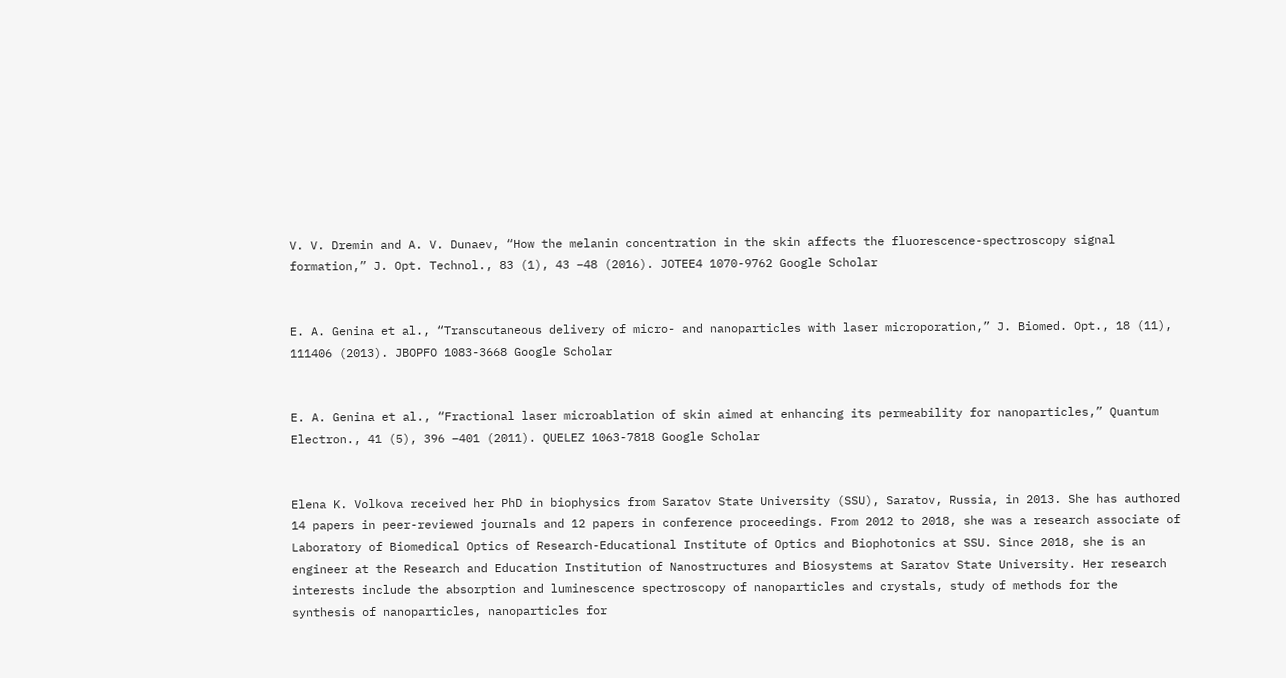V. V. Dremin and A. V. Dunaev, “How the melanin concentration in the skin affects the fluorescence-spectroscopy signal formation,” J. Opt. Technol., 83 (1), 43 –48 (2016). JOTEE4 1070-9762 Google Scholar


E. A. Genina et al., “Transcutaneous delivery of micro- and nanoparticles with laser microporation,” J. Biomed. Opt., 18 (11), 111406 (2013). JBOPFO 1083-3668 Google Scholar


E. A. Genina et al., “Fractional laser microablation of skin aimed at enhancing its permeability for nanoparticles,” Quantum Electron., 41 (5), 396 –401 (2011). QUELEZ 1063-7818 Google Scholar


Elena K. Volkova received her PhD in biophysics from Saratov State University (SSU), Saratov, Russia, in 2013. She has authored 14 papers in peer-reviewed journals and 12 papers in conference proceedings. From 2012 to 2018, she was a research associate of Laboratory of Biomedical Optics of Research-Educational Institute of Optics and Biophotonics at SSU. Since 2018, she is an engineer at the Research and Education Institution of Nanostructures and Biosystems at Saratov State University. Her research interests include the absorption and luminescence spectroscopy of nanoparticles and crystals, study of methods for the synthesis of nanoparticles, nanoparticles for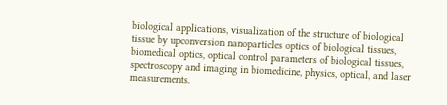biological applications, visualization of the structure of biological tissue by upconversion nanoparticles optics of biological tissues, biomedical optics, optical control parameters of biological tissues, spectroscopy and imaging in biomedicine, physics, optical, and laser measurements.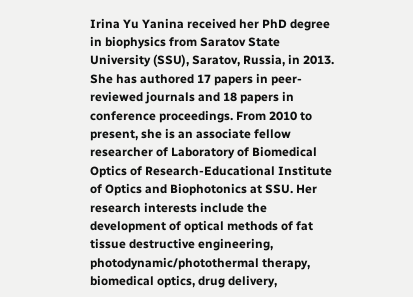Irina Yu Yanina received her PhD degree in biophysics from Saratov State University (SSU), Saratov, Russia, in 2013. She has authored 17 papers in peer-reviewed journals and 18 papers in conference proceedings. From 2010 to present, she is an associate fellow researcher of Laboratory of Biomedical Optics of Research-Educational Institute of Optics and Biophotonics at SSU. Her research interests include the development of optical methods of fat tissue destructive engineering, photodynamic/photothermal therapy, biomedical optics, drug delivery,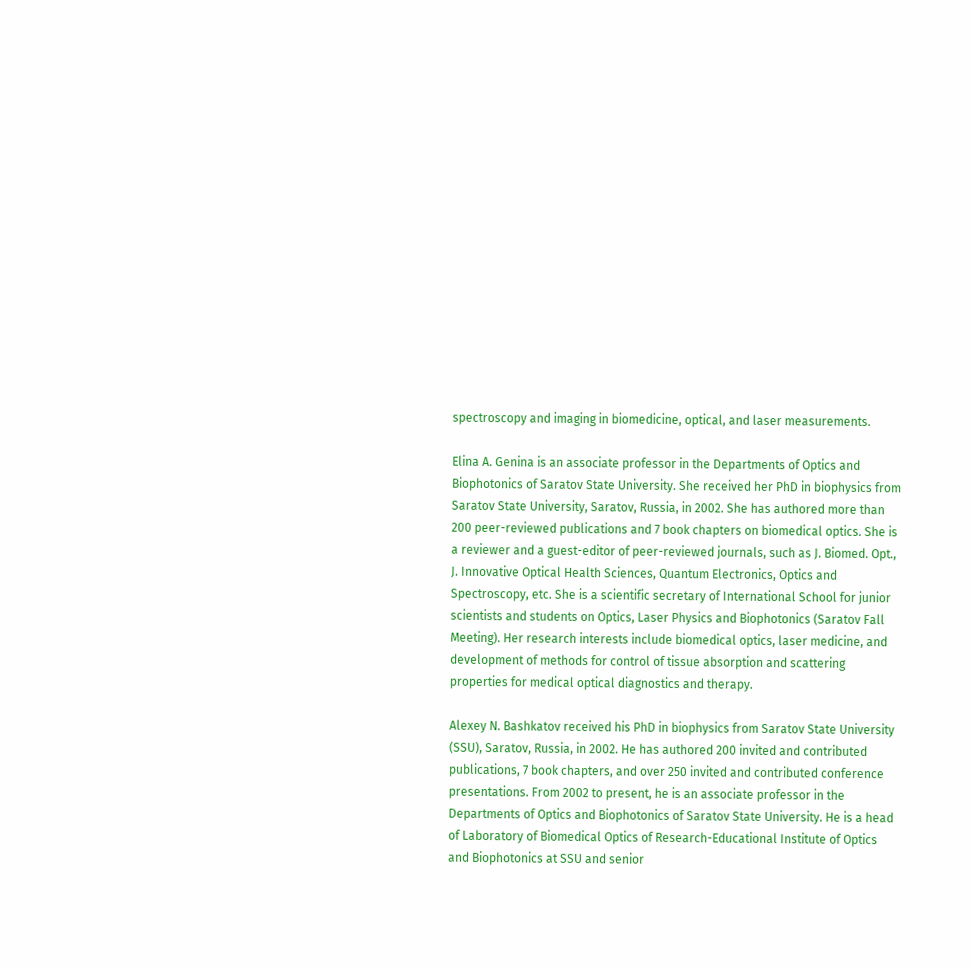spectroscopy and imaging in biomedicine, optical, and laser measurements.

Elina A. Genina is an associate professor in the Departments of Optics and Biophotonics of Saratov State University. She received her PhD in biophysics from Saratov State University, Saratov, Russia, in 2002. She has authored more than 200 peer-reviewed publications and 7 book chapters on biomedical optics. She is a reviewer and a guest-editor of peer-reviewed journals, such as J. Biomed. Opt., J. Innovative Optical Health Sciences, Quantum Electronics, Optics and Spectroscopy, etc. She is a scientific secretary of International School for junior scientists and students on Optics, Laser Physics and Biophotonics (Saratov Fall Meeting). Her research interests include biomedical optics, laser medicine, and development of methods for control of tissue absorption and scattering properties for medical optical diagnostics and therapy.

Alexey N. Bashkatov received his PhD in biophysics from Saratov State University (SSU), Saratov, Russia, in 2002. He has authored 200 invited and contributed publications, 7 book chapters, and over 250 invited and contributed conference presentations. From 2002 to present, he is an associate professor in the Departments of Optics and Biophotonics of Saratov State University. He is a head of Laboratory of Biomedical Optics of Research-Educational Institute of Optics and Biophotonics at SSU and senior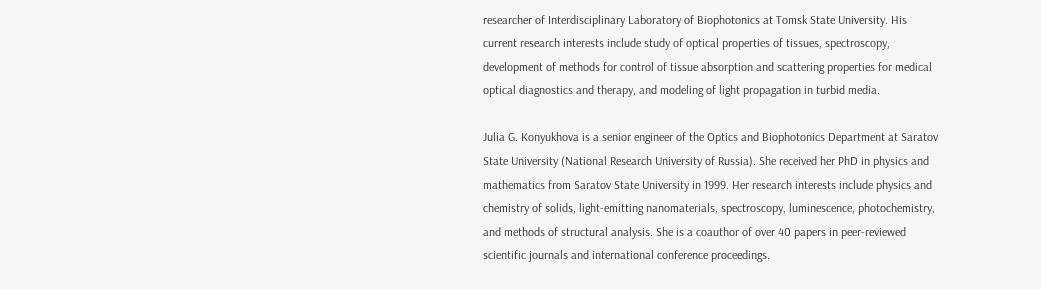researcher of Interdisciplinary Laboratory of Biophotonics at Tomsk State University. His current research interests include study of optical properties of tissues, spectroscopy, development of methods for control of tissue absorption and scattering properties for medical optical diagnostics and therapy, and modeling of light propagation in turbid media.

Julia G. Konyukhova is a senior engineer of the Optics and Biophotonics Department at Saratov State University (National Research University of Russia). She received her PhD in physics and mathematics from Saratov State University in 1999. Her research interests include physics and chemistry of solids, light-emitting nanomaterials, spectroscopy, luminescence, photochemistry, and methods of structural analysis. She is a coauthor of over 40 papers in peer-reviewed scientific journals and international conference proceedings.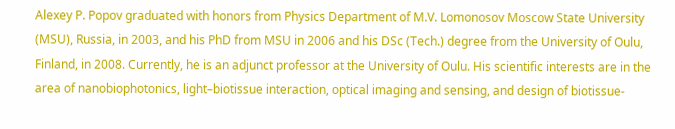Alexey P. Popov graduated with honors from Physics Department of M.V. Lomonosov Moscow State University (MSU), Russia, in 2003, and his PhD from MSU in 2006 and his DSc (Tech.) degree from the University of Oulu, Finland, in 2008. Currently, he is an adjunct professor at the University of Oulu. His scientific interests are in the area of nanobiophotonics, light–biotissue interaction, optical imaging and sensing, and design of biotissue-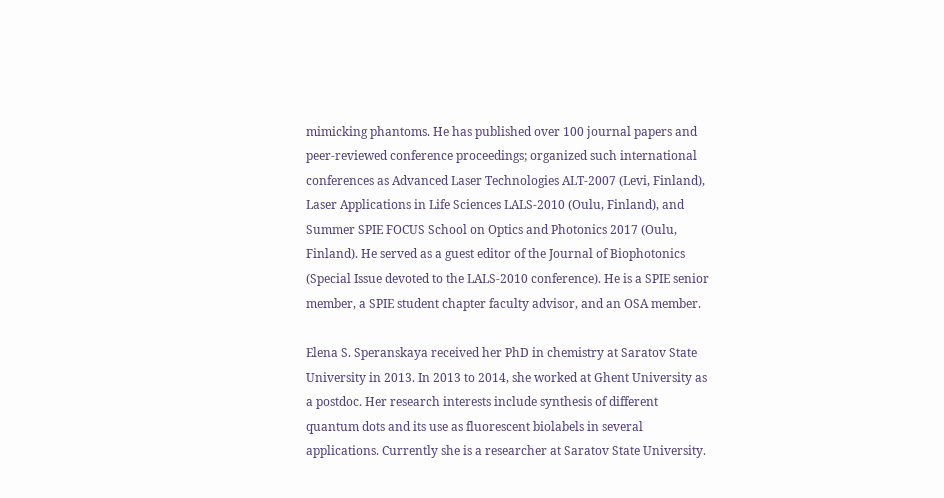mimicking phantoms. He has published over 100 journal papers and peer-reviewed conference proceedings; organized such international conferences as Advanced Laser Technologies ALT-2007 (Levi, Finland), Laser Applications in Life Sciences LALS-2010 (Oulu, Finland), and Summer SPIE FOCUS School on Optics and Photonics 2017 (Oulu, Finland). He served as a guest editor of the Journal of Biophotonics (Special Issue devoted to the LALS-2010 conference). He is a SPIE senior member, a SPIE student chapter faculty advisor, and an OSA member.

Elena S. Speranskaya received her PhD in chemistry at Saratov State University in 2013. In 2013 to 2014, she worked at Ghent University as a postdoc. Her research interests include synthesis of different quantum dots and its use as fluorescent biolabels in several applications. Currently she is a researcher at Saratov State University.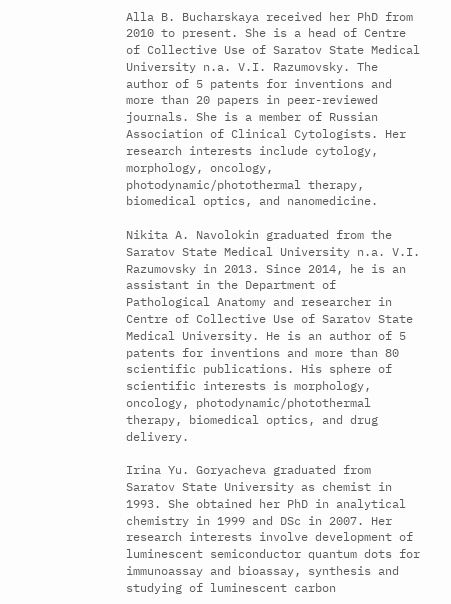Alla B. Bucharskaya received her PhD from 2010 to present. She is a head of Centre of Collective Use of Saratov State Medical University n.a. V.I. Razumovsky. The author of 5 patents for inventions and more than 20 papers in peer-reviewed journals. She is a member of Russian Association of Clinical Cytologists. Her research interests include cytology, morphology, oncology, photodynamic/photothermal therapy, biomedical optics, and nanomedicine.

Nikita A. Navolokin graduated from the Saratov State Medical University n.a. V.I. Razumovsky in 2013. Since 2014, he is an assistant in the Department of Pathological Anatomy and researcher in Centre of Collective Use of Saratov State Medical University. He is an author of 5 patents for inventions and more than 80 scientific publications. His sphere of scientific interests is morphology, oncology, photodynamic/photothermal therapy, biomedical optics, and drug delivery.

Irina Yu. Goryacheva graduated from Saratov State University as chemist in 1993. She obtained her PhD in analytical chemistry in 1999 and DSc in 2007. Her research interests involve development of luminescent semiconductor quantum dots for immunoassay and bioassay, synthesis and studying of luminescent carbon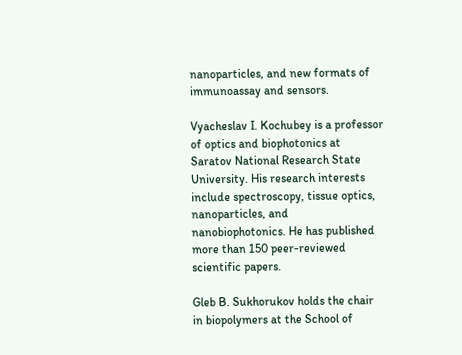nanoparticles, and new formats of immunoassay and sensors.

Vyacheslav I. Kochubey is a professor of optics and biophotonics at Saratov National Research State University. His research interests include spectroscopy, tissue optics, nanoparticles, and nanobiophotonics. He has published more than 150 peer-reviewed scientific papers.

Gleb B. Sukhorukov holds the chair in biopolymers at the School of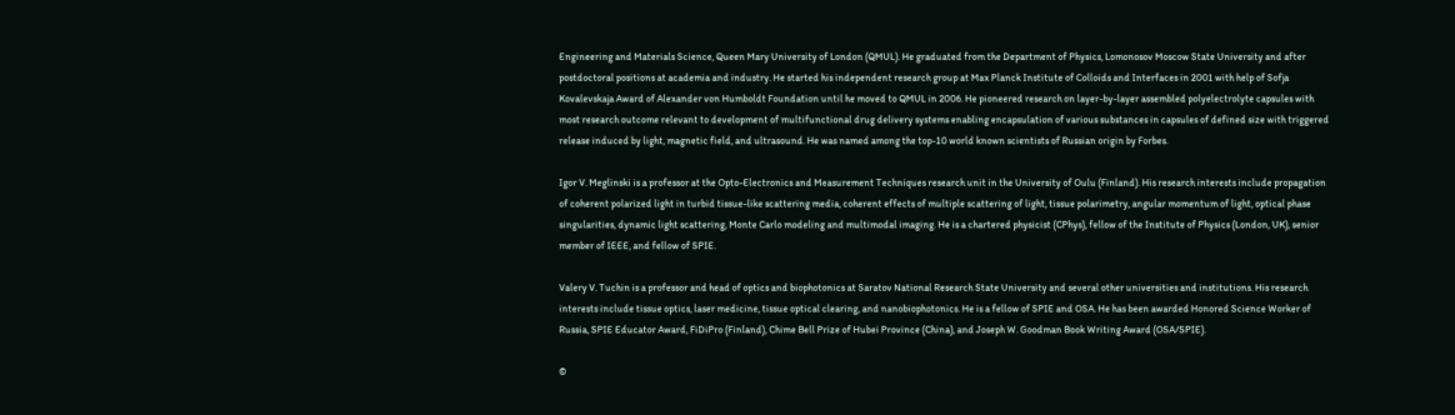Engineering and Materials Science, Queen Mary University of London (QMUL). He graduated from the Department of Physics, Lomonosov Moscow State University and after postdoctoral positions at academia and industry. He started his independent research group at Max Planck Institute of Colloids and Interfaces in 2001 with help of Sofja Kovalevskaja Award of Alexander von Humboldt Foundation until he moved to QMUL in 2006. He pioneered research on layer-by-layer assembled polyelectrolyte capsules with most research outcome relevant to development of multifunctional drug delivery systems enabling encapsulation of various substances in capsules of defined size with triggered release induced by light, magnetic field, and ultrasound. He was named among the top-10 world known scientists of Russian origin by Forbes.

Igor V. Meglinski is a professor at the Opto-Electronics and Measurement Techniques research unit in the University of Oulu (Finland). His research interests include propagation of coherent polarized light in turbid tissue-like scattering media, coherent effects of multiple scattering of light, tissue polarimetry, angular momentum of light, optical phase singularities, dynamic light scattering, Monte Carlo modeling and multimodal imaging. He is a chartered physicist (CPhys), fellow of the Institute of Physics (London, UK), senior member of IEEE, and fellow of SPIE.

Valery V. Tuchin is a professor and head of optics and biophotonics at Saratov National Research State University and several other universities and institutions. His research interests include tissue optics, laser medicine, tissue optical clearing, and nanobiophotonics. He is a fellow of SPIE and OSA. He has been awarded Honored Science Worker of Russia, SPIE Educator Award, FiDiPro (Finland), Chime Bell Prize of Hubei Province (China), and Joseph W. Goodman Book Writing Award (OSA/SPIE).

©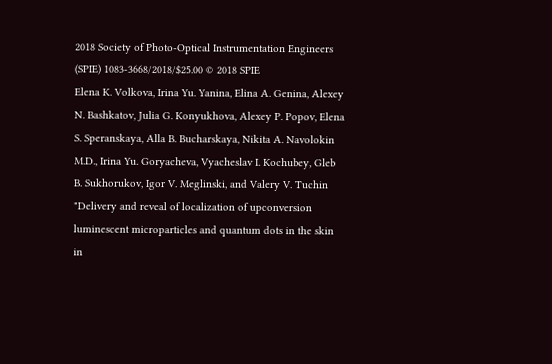2018 Society of Photo-Optical Instrumentation Engineers (SPIE) 1083-3668/2018/$25.00 © 2018 SPIE
Elena K. Volkova, Irina Yu. Yanina, Elina A. Genina, Alexey N. Bashkatov, Julia G. Konyukhova, Alexey P. Popov, Elena S. Speranskaya, Alla B. Bucharskaya, Nikita A. Navolokin M.D., Irina Yu. Goryacheva, Vyacheslav I. Kochubey, Gleb B. Sukhorukov, Igor V. Meglinski, and Valery V. Tuchin "Delivery and reveal of localization of upconversion luminescent microparticles and quantum dots in the skin in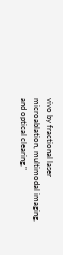vivo by fractional laser microablation, multimodal imaging, and optical clearing,"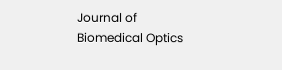Journal of Biomedical Optics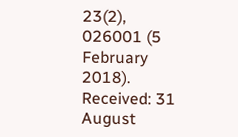23(2), 026001 (5 February 2018).
Received: 31 August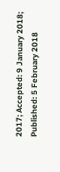2017; Accepted: 9 January 2018; Published: 5 February 2018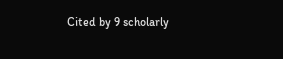Cited by 9 scholarly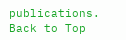publications.
Back to Top